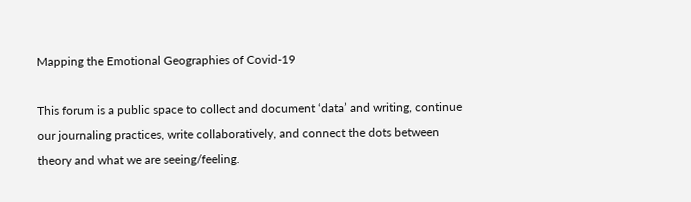Mapping the Emotional Geographies of Covid-19

This forum is a public space to collect and document ‘data’ and writing, continue our journaling practices, write collaboratively, and connect the dots between theory and what we are seeing/feeling.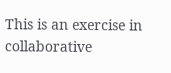This is an exercise in collaborative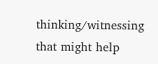thinking/witnessing that might help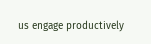us engage productively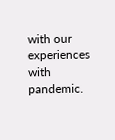with our experiences with pandemic.